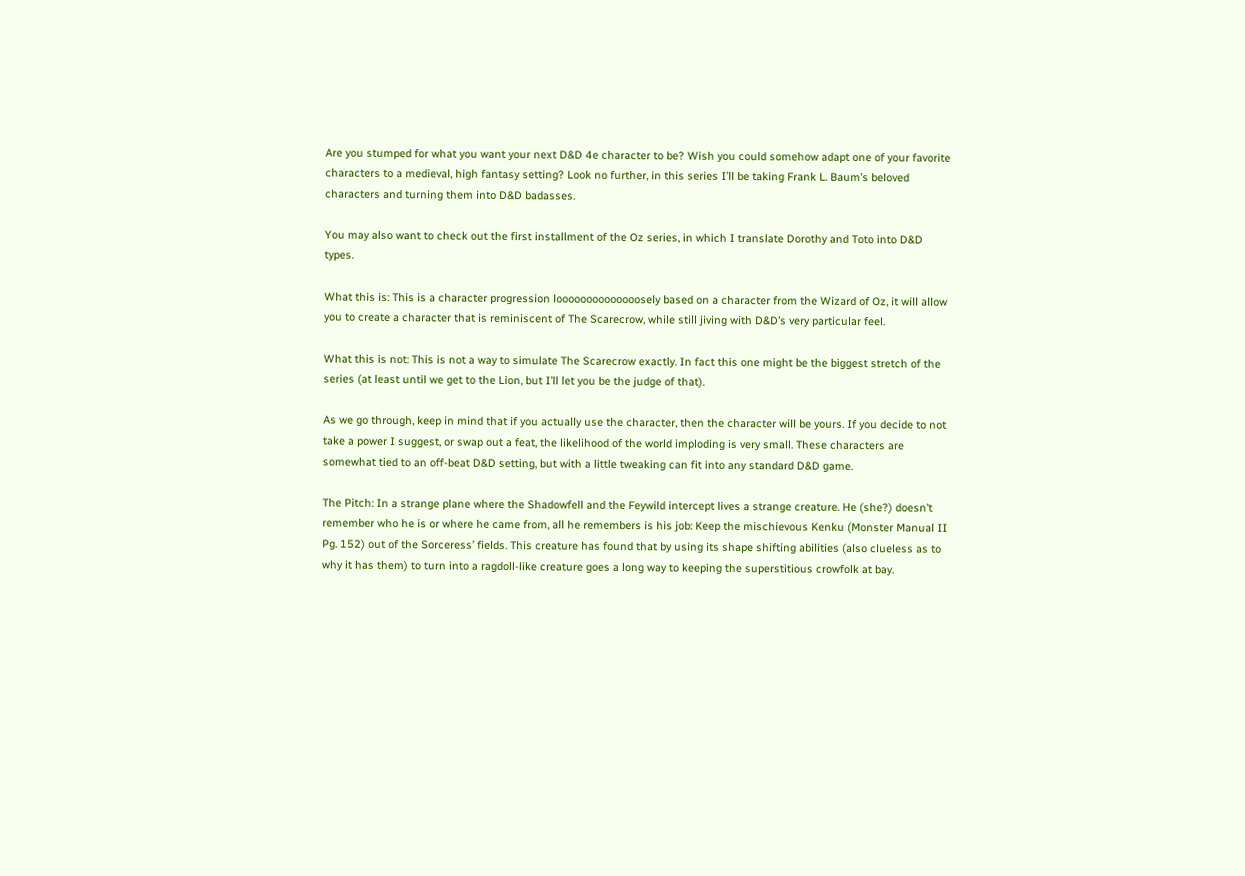Are you stumped for what you want your next D&D 4e character to be? Wish you could somehow adapt one of your favorite characters to a medieval, high fantasy setting? Look no further, in this series I’ll be taking Frank L. Baum’s beloved characters and turning them into D&D badasses.

You may also want to check out the first installment of the Oz series, in which I translate Dorothy and Toto into D&D types.

What this is: This is a character progression loooooooooooooosely based on a character from the Wizard of Oz, it will allow you to create a character that is reminiscent of The Scarecrow, while still jiving with D&D’s very particular feel.

What this is not: This is not a way to simulate The Scarecrow exactly. In fact this one might be the biggest stretch of the series (at least until we get to the Lion, but I’ll let you be the judge of that).

As we go through, keep in mind that if you actually use the character, then the character will be yours. If you decide to not take a power I suggest, or swap out a feat, the likelihood of the world imploding is very small. These characters are somewhat tied to an off-beat D&D setting, but with a little tweaking can fit into any standard D&D game.

The Pitch: In a strange plane where the Shadowfell and the Feywild intercept lives a strange creature. He (she?) doesn’t remember who he is or where he came from, all he remembers is his job: Keep the mischievous Kenku (Monster Manual II Pg. 152) out of the Sorceress’ fields. This creature has found that by using its shape shifting abilities (also clueless as to why it has them) to turn into a ragdoll-like creature goes a long way to keeping the superstitious crowfolk at bay.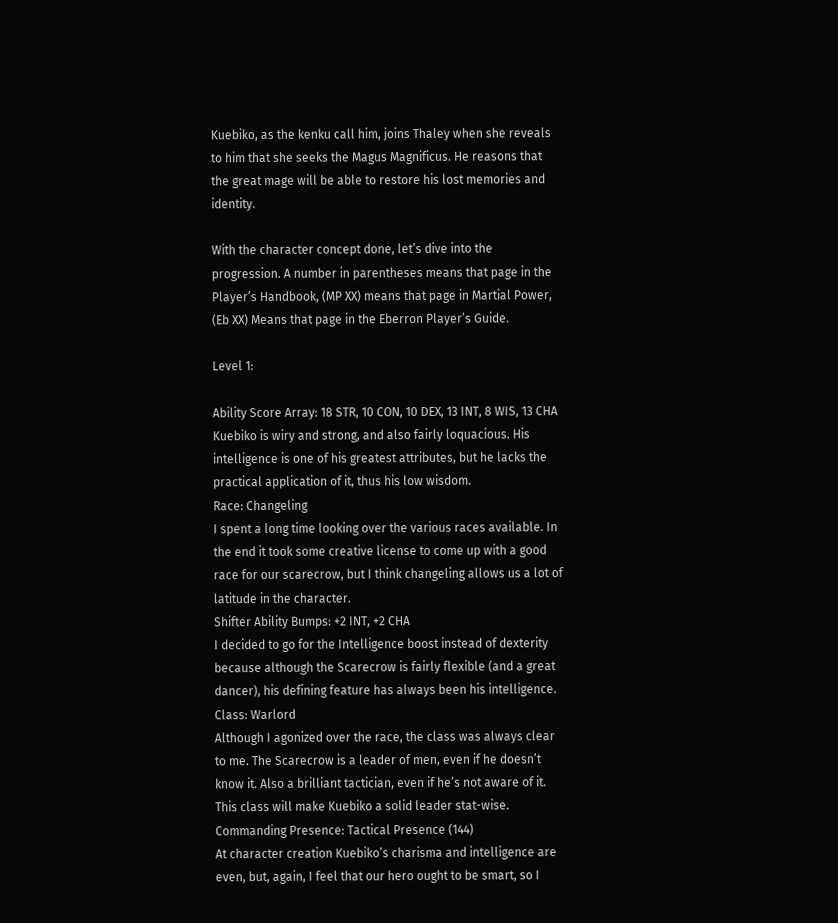Kuebiko, as the kenku call him, joins Thaley when she reveals to him that she seeks the Magus Magnificus. He reasons that the great mage will be able to restore his lost memories and identity.

With the character concept done, let’s dive into the progression. A number in parentheses means that page in the Player’s Handbook, (MP XX) means that page in Martial Power, (Eb XX) Means that page in the Eberron Player’s Guide.

Level 1:

Ability Score Array: 18 STR, 10 CON, 10 DEX, 13 INT, 8 WIS, 13 CHA
Kuebiko is wiry and strong, and also fairly loquacious. His intelligence is one of his greatest attributes, but he lacks the practical application of it, thus his low wisdom.
Race: Changeling
I spent a long time looking over the various races available. In the end it took some creative license to come up with a good race for our scarecrow, but I think changeling allows us a lot of latitude in the character.
Shifter Ability Bumps: +2 INT, +2 CHA
I decided to go for the Intelligence boost instead of dexterity because although the Scarecrow is fairly flexible (and a great dancer), his defining feature has always been his intelligence.
Class: Warlord
Although I agonized over the race, the class was always clear to me. The Scarecrow is a leader of men, even if he doesn’t know it. Also a brilliant tactician, even if he’s not aware of it. This class will make Kuebiko a solid leader stat-wise.
Commanding Presence: Tactical Presence (144)
At character creation Kuebiko’s charisma and intelligence are even, but, again, I feel that our hero ought to be smart, so I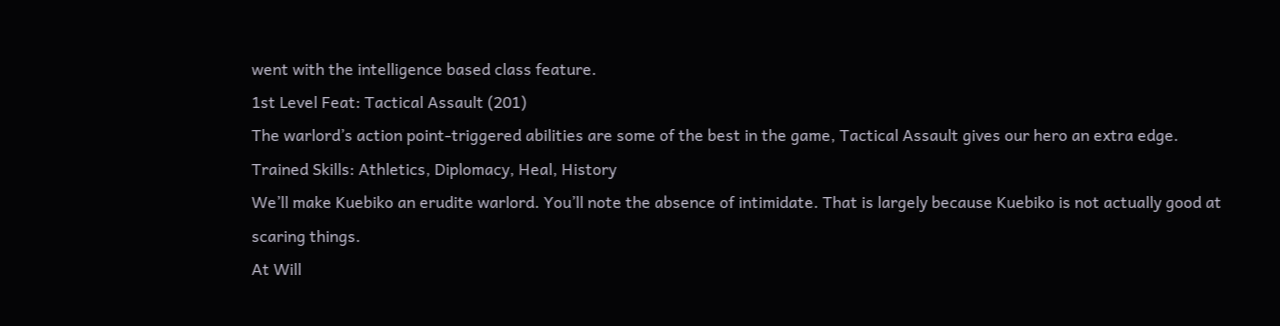went with the intelligence based class feature.
1st Level Feat: Tactical Assault (201)
The warlord’s action point-triggered abilities are some of the best in the game, Tactical Assault gives our hero an extra edge.
Trained Skills: Athletics, Diplomacy, Heal, History
We’ll make Kuebiko an erudite warlord. You’ll note the absence of intimidate. That is largely because Kuebiko is not actually good at scaring things.
At Will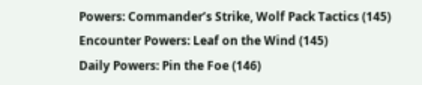Powers: Commander’s Strike, Wolf Pack Tactics (145)
Encounter Powers: Leaf on the Wind (145)
Daily Powers: Pin the Foe (146)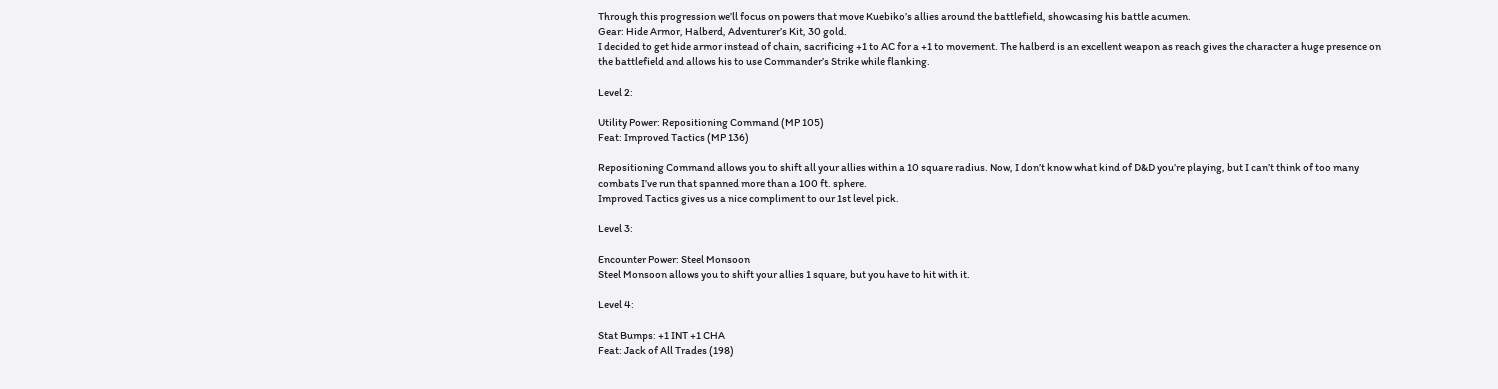Through this progression we’ll focus on powers that move Kuebiko’s allies around the battlefield, showcasing his battle acumen.
Gear: Hide Armor, Halberd, Adventurer’s Kit, 30 gold.
I decided to get hide armor instead of chain, sacrificing +1 to AC for a +1 to movement. The halberd is an excellent weapon as reach gives the character a huge presence on the battlefield and allows his to use Commander’s Strike while flanking.

Level 2:

Utility Power: Repositioning Command (MP 105)
Feat: Improved Tactics (MP 136)

Repositioning Command allows you to shift all your allies within a 10 square radius. Now, I don’t know what kind of D&D you’re playing, but I can’t think of too many combats I’ve run that spanned more than a 100 ft. sphere.
Improved Tactics gives us a nice compliment to our 1st level pick.

Level 3:

Encounter Power: Steel Monsoon
Steel Monsoon allows you to shift your allies 1 square, but you have to hit with it.

Level 4:

Stat Bumps: +1 INT +1 CHA
Feat: Jack of All Trades (198)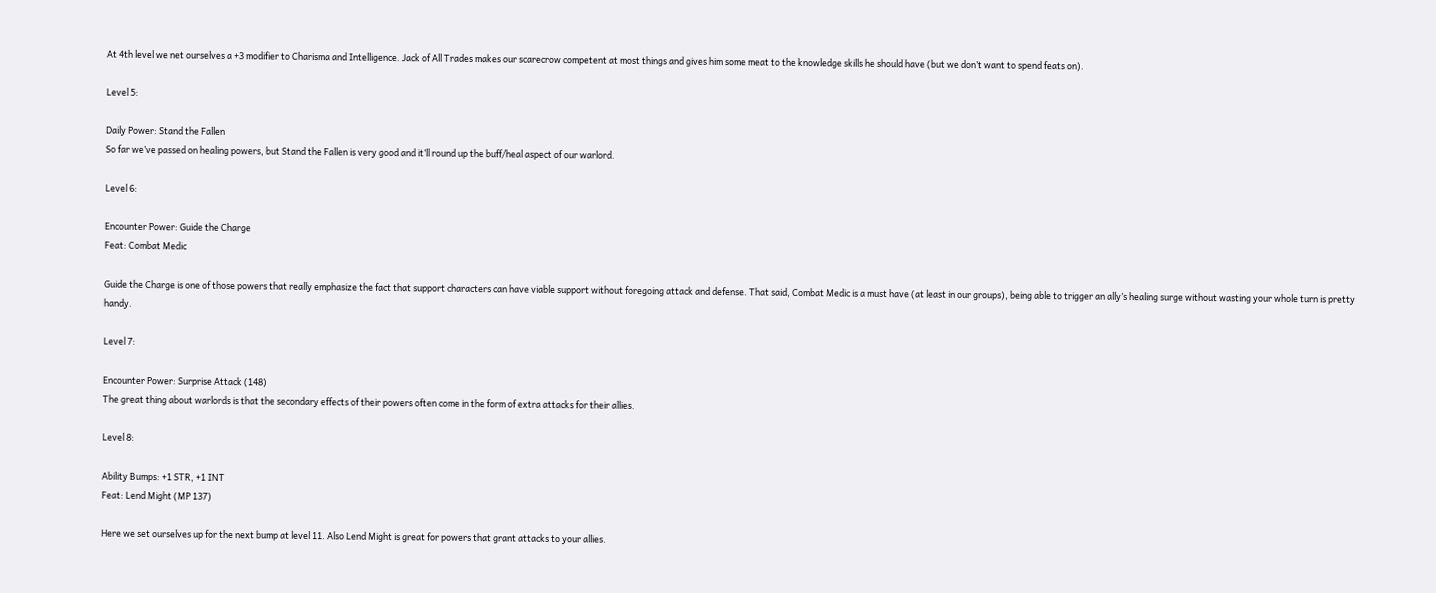At 4th level we net ourselves a +3 modifier to Charisma and Intelligence. Jack of All Trades makes our scarecrow competent at most things and gives him some meat to the knowledge skills he should have (but we don’t want to spend feats on).

Level 5:

Daily Power: Stand the Fallen
So far we’ve passed on healing powers, but Stand the Fallen is very good and it’ll round up the buff/heal aspect of our warlord.

Level 6:

Encounter Power: Guide the Charge
Feat: Combat Medic

Guide the Charge is one of those powers that really emphasize the fact that support characters can have viable support without foregoing attack and defense. That said, Combat Medic is a must have (at least in our groups), being able to trigger an ally’s healing surge without wasting your whole turn is pretty handy.

Level 7:

Encounter Power: Surprise Attack (148)
The great thing about warlords is that the secondary effects of their powers often come in the form of extra attacks for their allies.

Level 8:

Ability Bumps: +1 STR, +1 INT
Feat: Lend Might (MP 137)

Here we set ourselves up for the next bump at level 11. Also Lend Might is great for powers that grant attacks to your allies.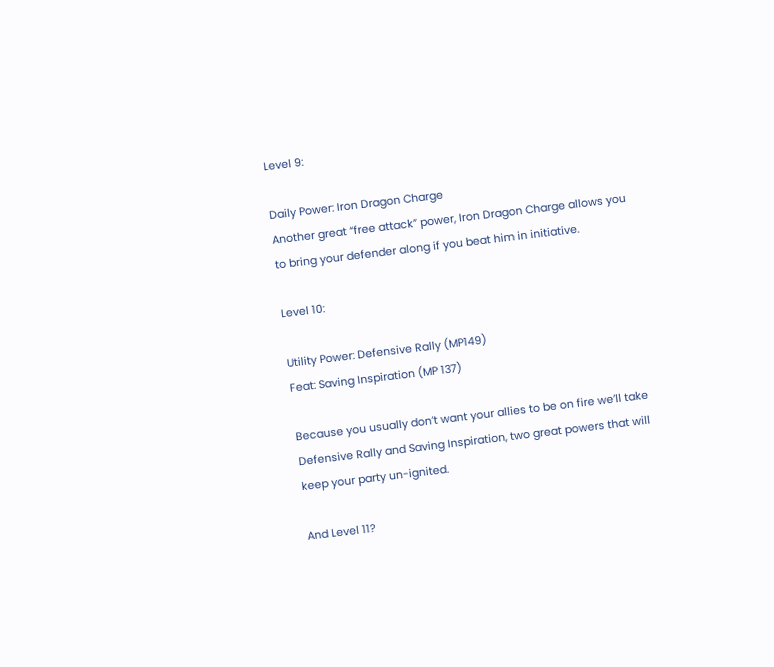Level 9:

Daily Power: Iron Dragon Charge
Another great “free attack” power, Iron Dragon Charge allows you to bring your defender along if you beat him in initiative.

Level 10:

Utility Power: Defensive Rally (MP149)
Feat: Saving Inspiration (MP 137)

Because you usually don’t want your allies to be on fire we’ll take Defensive Rally and Saving Inspiration, two great powers that will keep your party un-ignited.

And Level 11?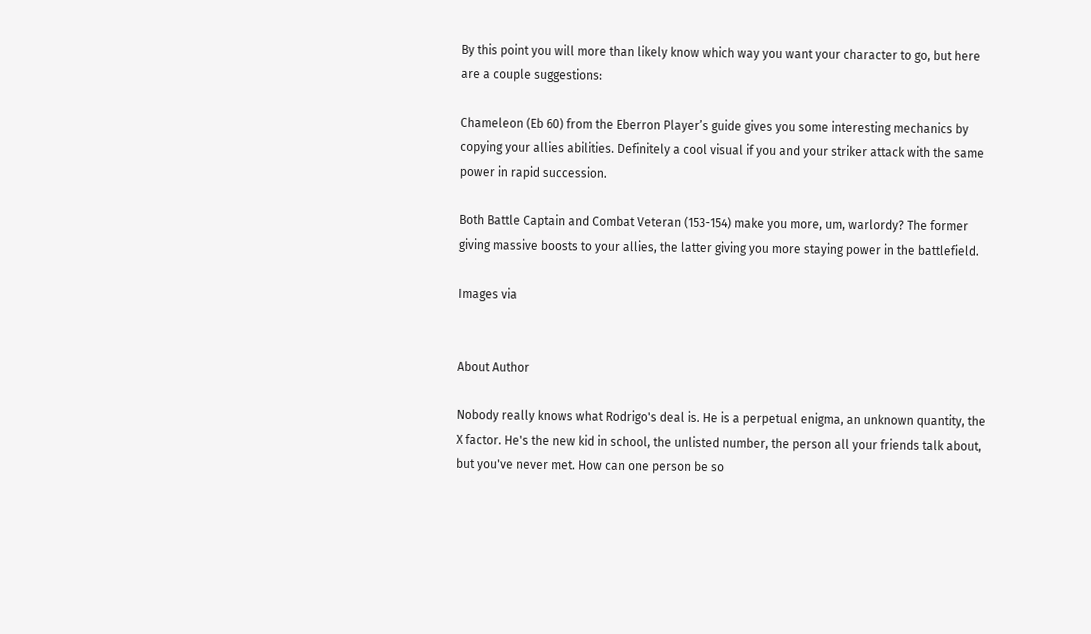By this point you will more than likely know which way you want your character to go, but here are a couple suggestions:

Chameleon (Eb 60) from the Eberron Player’s guide gives you some interesting mechanics by copying your allies abilities. Definitely a cool visual if you and your striker attack with the same power in rapid succession.

Both Battle Captain and Combat Veteran (153-154) make you more, um, warlordy? The former giving massive boosts to your allies, the latter giving you more staying power in the battlefield.

Images via


About Author

Nobody really knows what Rodrigo's deal is. He is a perpetual enigma, an unknown quantity, the X factor. He's the new kid in school, the unlisted number, the person all your friends talk about, but you've never met. How can one person be so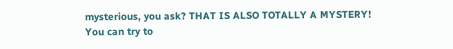mysterious, you ask? THAT IS ALSO TOTALLY A MYSTERY! You can try to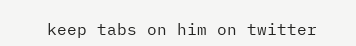keep tabs on him on twitter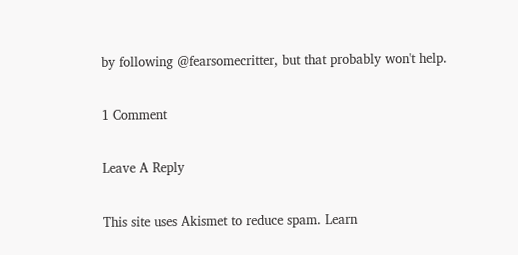by following @fearsomecritter, but that probably won't help.

1 Comment

Leave A Reply

This site uses Akismet to reduce spam. Learn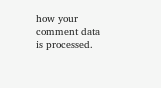how your comment data is processed.